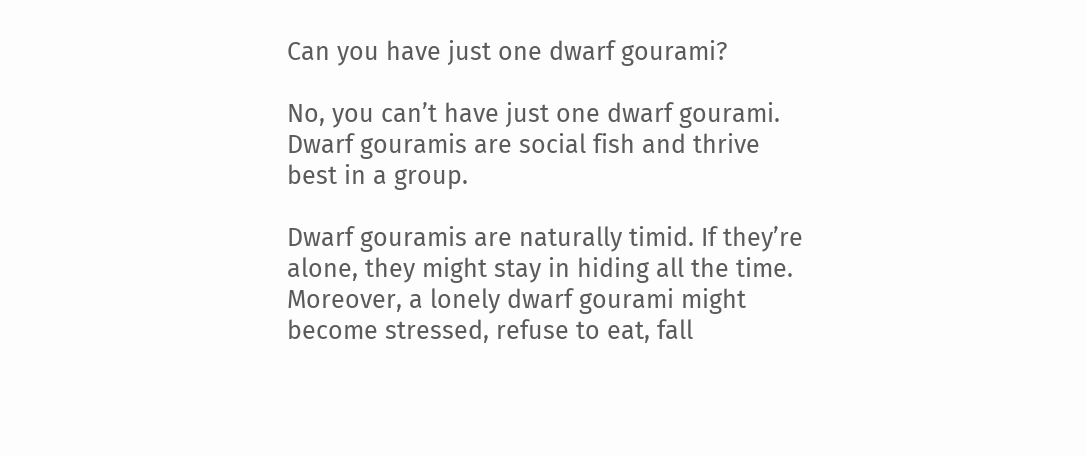Can you have just one dwarf gourami?

No, you can’t have just one dwarf gourami. Dwarf gouramis are social fish and thrive best in a group.

Dwarf gouramis are naturally timid. If they’re alone, they might stay in hiding all the time. Moreover, a lonely dwarf gourami might become stressed, refuse to eat, fall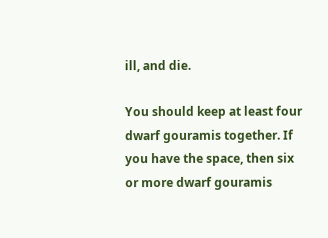ill, and die.

You should keep at least four dwarf gouramis together. If you have the space, then six or more dwarf gouramis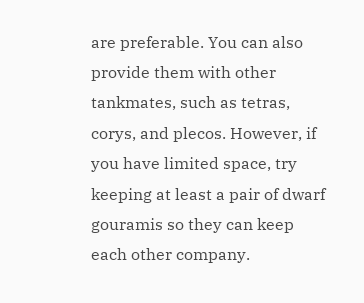are preferable. You can also provide them with other tankmates, such as tetras, corys, and plecos. However, if you have limited space, try keeping at least a pair of dwarf gouramis so they can keep each other company.